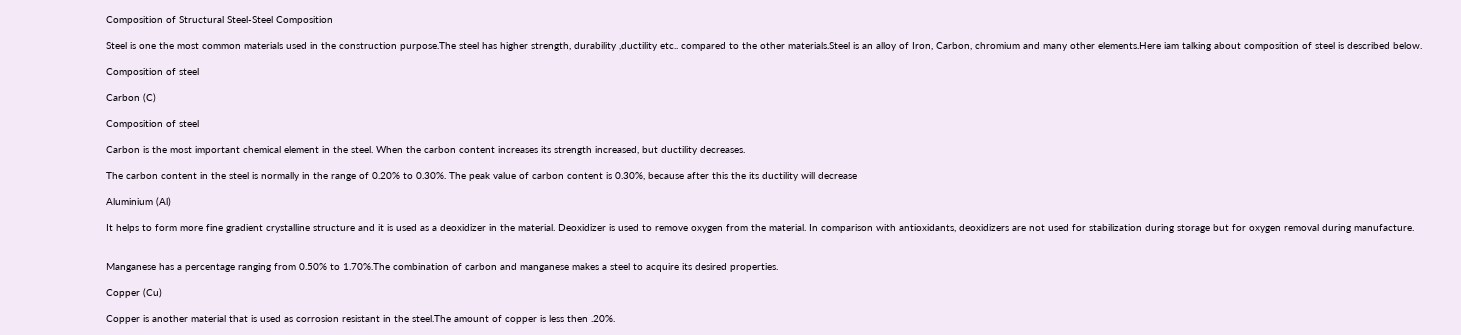Composition of Structural Steel-Steel Composition

Steel is one the most common materials used in the construction purpose.The steel has higher strength, durability ,ductility etc.. compared to the other materials.Steel is an alloy of Iron, Carbon, chromium and many other elements.Here iam talking about composition of steel is described below.

Composition of steel

Carbon (C)

Composition of steel

Carbon is the most important chemical element in the steel. When the carbon content increases its strength increased, but ductility decreases.

The carbon content in the steel is normally in the range of 0.20% to 0.30%. The peak value of carbon content is 0.30%, because after this the its ductility will decrease

Aluminium (Al)

It helps to form more fine gradient crystalline structure and it is used as a deoxidizer in the material. Deoxidizer is used to remove oxygen from the material. In comparison with antioxidants, deoxidizers are not used for stabilization during storage but for oxygen removal during manufacture.


Manganese has a percentage ranging from 0.50% to 1.70%.The combination of carbon and manganese makes a steel to acquire its desired properties.

Copper (Cu)

Copper is another material that is used as corrosion resistant in the steel.The amount of copper is less then .20%.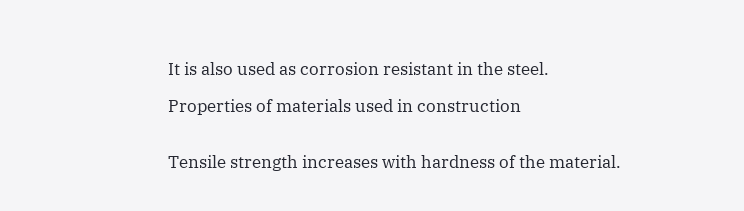It is also used as corrosion resistant in the steel.

Properties of materials used in construction


Tensile strength increases with hardness of the material.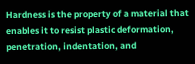Hardness is the property of a material that enables it to resist plastic deformation, penetration, indentation, and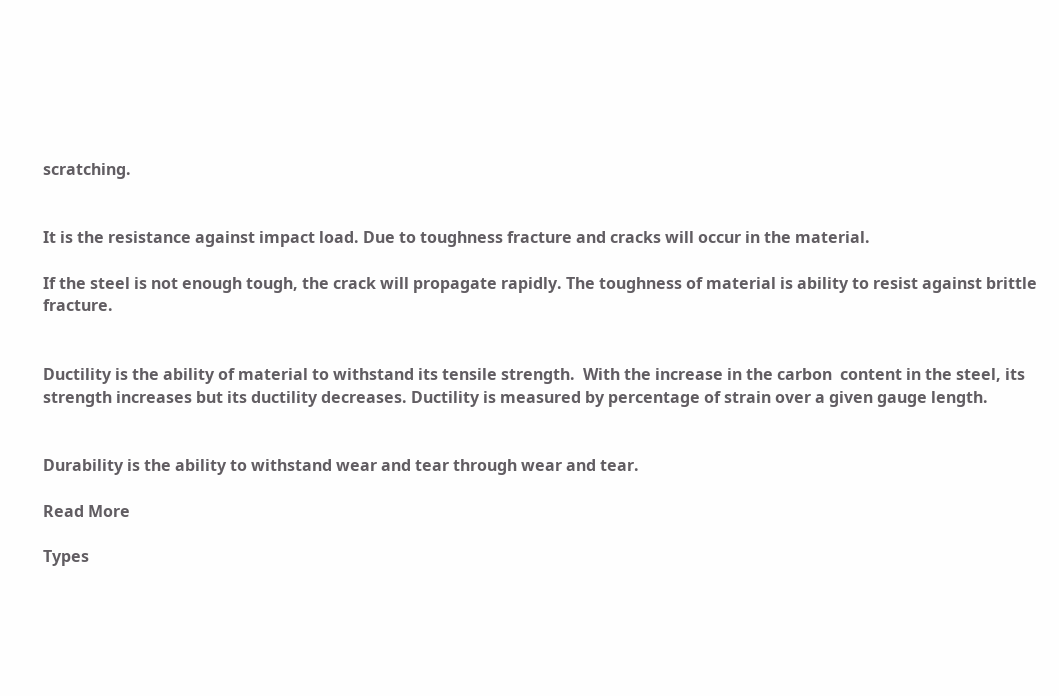scratching.


It is the resistance against impact load. Due to toughness fracture and cracks will occur in the material.

If the steel is not enough tough, the crack will propagate rapidly. The toughness of material is ability to resist against brittle fracture.


Ductility is the ability of material to withstand its tensile strength.  With the increase in the carbon  content in the steel, its strength increases but its ductility decreases. Ductility is measured by percentage of strain over a given gauge length.


Durability is the ability to withstand wear and tear through wear and tear.

Read More

Types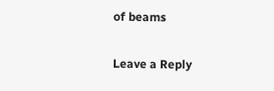of beams

Leave a Reply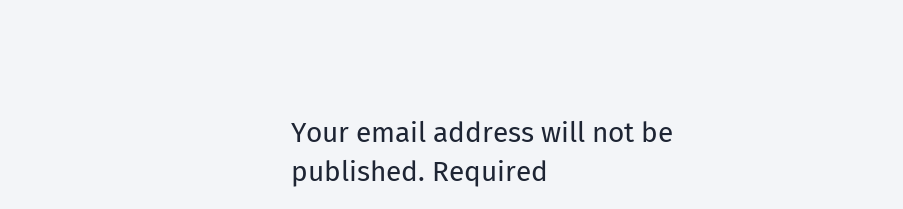Your email address will not be published. Required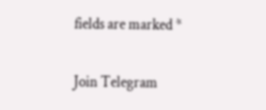fields are marked *


Join Telegram